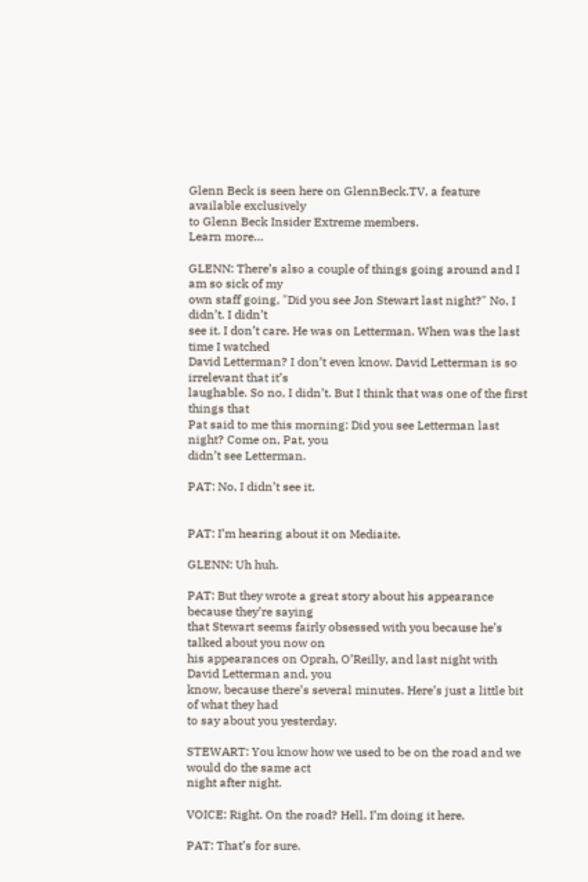Glenn Beck is seen here on GlennBeck.TV, a feature available exclusively
to Glenn Beck Insider Extreme members.
Learn more…

GLENN: There’s also a couple of things going around and I am so sick of my
own staff going, "Did you see Jon Stewart last night?" No, I didn’t. I didn’t
see it. I don’t care. He was on Letterman. When was the last time I watched
David Letterman? I don’t even know. David Letterman is so irrelevant that it’s
laughable. So no, I didn’t. But I think that was one of the first things that
Pat said to me this morning: Did you see Letterman last night? Come on, Pat, you
didn’t see Letterman.

PAT: No, I didn’t see it.


PAT: I’m hearing about it on Mediaite.

GLENN: Uh huh.

PAT: But they wrote a great story about his appearance because they’re saying
that Stewart seems fairly obsessed with you because he’s talked about you now on
his appearances on Oprah, O’Reilly, and last night with David Letterman and, you
know, because there’s several minutes. Here’s just a little bit of what they had
to say about you yesterday.

STEWART: You know how we used to be on the road and we would do the same act
night after night.

VOICE: Right. On the road? Hell, I’m doing it here.

PAT: That’s for sure.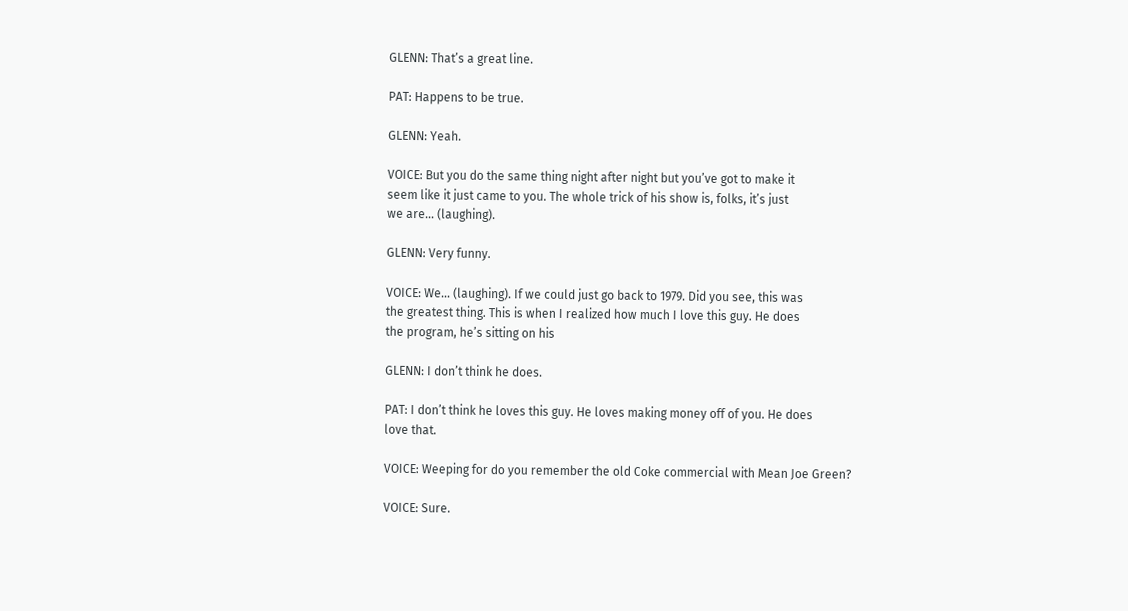GLENN: That’s a great line.

PAT: Happens to be true.

GLENN: Yeah.

VOICE: But you do the same thing night after night but you’ve got to make it
seem like it just came to you. The whole trick of his show is, folks, it’s just
we are… (laughing).

GLENN: Very funny.

VOICE: We… (laughing). If we could just go back to 1979. Did you see, this was
the greatest thing. This is when I realized how much I love this guy. He does
the program, he’s sitting on his

GLENN: I don’t think he does.

PAT: I don’t think he loves this guy. He loves making money off of you. He does
love that.

VOICE: Weeping for do you remember the old Coke commercial with Mean Joe Green?

VOICE: Sure.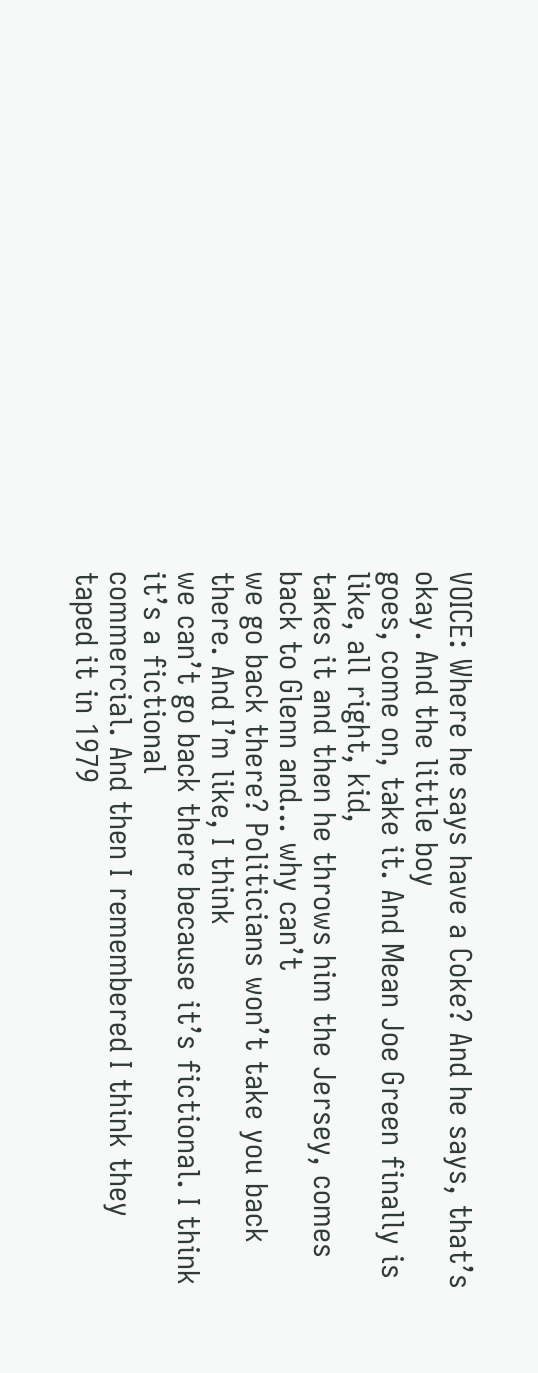VOICE: Where he says have a Coke? And he says, that’s okay. And the little boy
goes, come on, take it. And Mean Joe Green finally is like, all right, kid,
takes it and then he throws him the Jersey, comes back to Glenn and… why can’t
we go back there? Politicians won’t take you back there. And I’m like, I think
we can’t go back there because it’s fictional. I think it’s a fictional
commercial. And then I remembered I think they taped it in 1979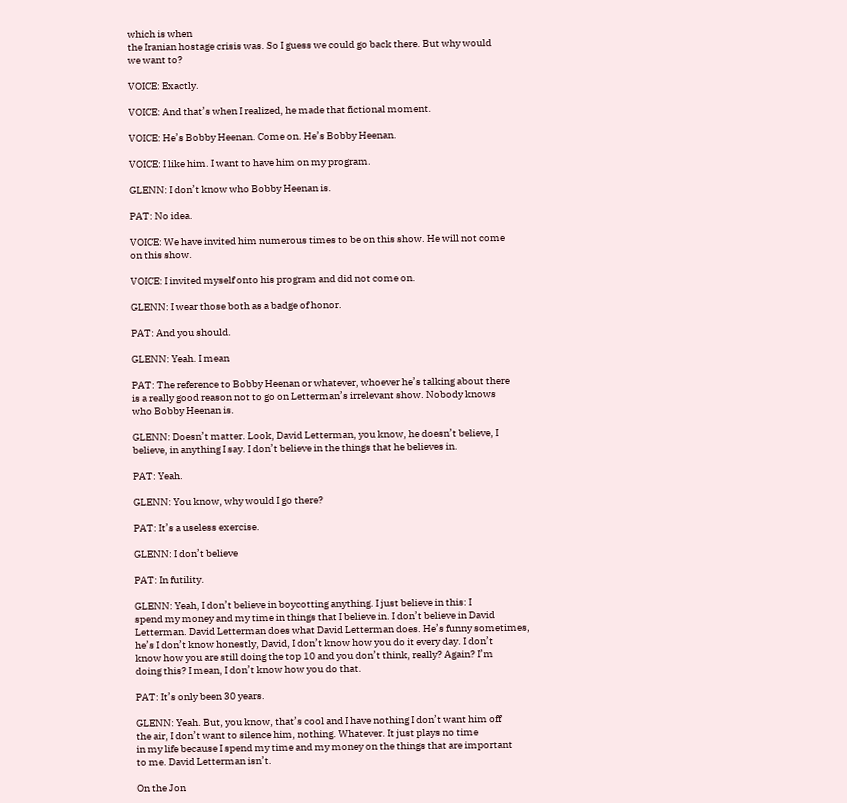which is when
the Iranian hostage crisis was. So I guess we could go back there. But why would
we want to?

VOICE: Exactly.

VOICE: And that’s when I realized, he made that fictional moment.

VOICE: He’s Bobby Heenan. Come on. He’s Bobby Heenan.

VOICE: I like him. I want to have him on my program.

GLENN: I don’t know who Bobby Heenan is.

PAT: No idea.

VOICE: We have invited him numerous times to be on this show. He will not come
on this show.

VOICE: I invited myself onto his program and did not come on.

GLENN: I wear those both as a badge of honor.

PAT: And you should.

GLENN: Yeah. I mean

PAT: The reference to Bobby Heenan or whatever, whoever he’s talking about there
is a really good reason not to go on Letterman’s irrelevant show. Nobody knows
who Bobby Heenan is.

GLENN: Doesn’t matter. Look, David Letterman, you know, he doesn’t believe, I
believe, in anything I say. I don’t believe in the things that he believes in.

PAT: Yeah.

GLENN: You know, why would I go there?

PAT: It’s a useless exercise.

GLENN: I don’t believe

PAT: In futility.

GLENN: Yeah, I don’t believe in boycotting anything. I just believe in this: I
spend my money and my time in things that I believe in. I don’t believe in David
Letterman. David Letterman does what David Letterman does. He’s funny sometimes,
he’s I don’t know honestly, David, I don’t know how you do it every day. I don’t
know how you are still doing the top 10 and you don’t think, really? Again? I’m
doing this? I mean, I don’t know how you do that.

PAT: It’s only been 30 years.

GLENN: Yeah. But, you know, that’s cool and I have nothing I don’t want him off
the air, I don’t want to silence him, nothing. Whatever. It just plays no time
in my life because I spend my time and my money on the things that are important
to me. David Letterman isn’t.

On the Jon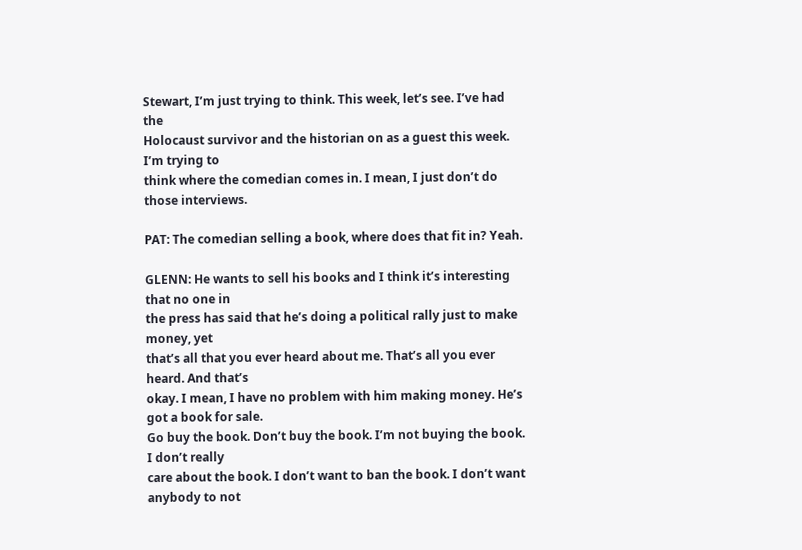Stewart, I’m just trying to think. This week, let’s see. I’ve had the
Holocaust survivor and the historian on as a guest this week. I’m trying to
think where the comedian comes in. I mean, I just don’t do those interviews.

PAT: The comedian selling a book, where does that fit in? Yeah.

GLENN: He wants to sell his books and I think it’s interesting that no one in
the press has said that he’s doing a political rally just to make money, yet
that’s all that you ever heard about me. That’s all you ever heard. And that’s
okay. I mean, I have no problem with him making money. He’s got a book for sale.
Go buy the book. Don’t buy the book. I’m not buying the book. I don’t really
care about the book. I don’t want to ban the book. I don’t want anybody to not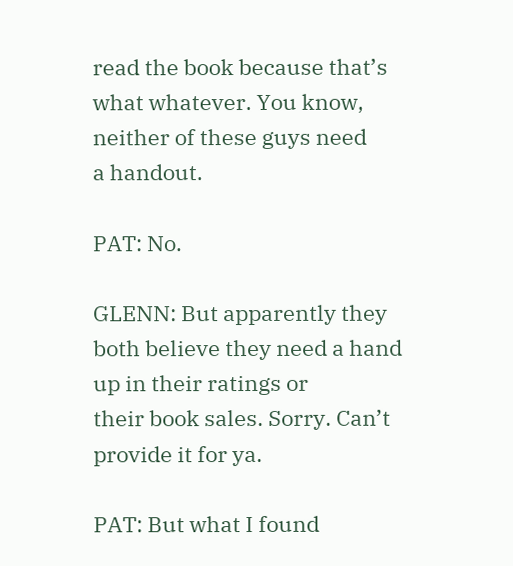read the book because that’s what whatever. You know, neither of these guys need
a handout.

PAT: No.

GLENN: But apparently they both believe they need a hand up in their ratings or
their book sales. Sorry. Can’t provide it for ya.

PAT: But what I found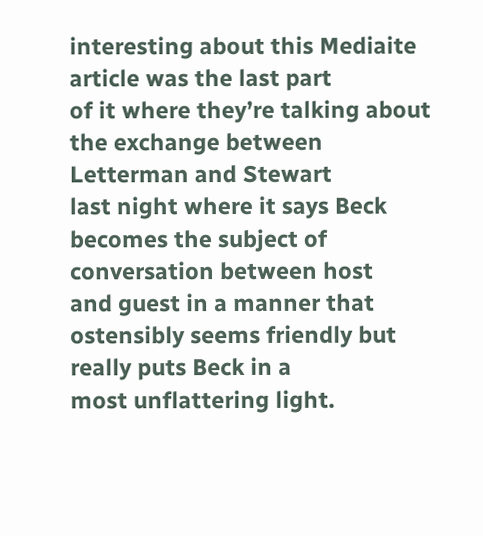interesting about this Mediaite article was the last part
of it where they’re talking about the exchange between Letterman and Stewart
last night where it says Beck becomes the subject of conversation between host
and guest in a manner that ostensibly seems friendly but really puts Beck in a
most unflattering light.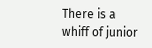There is a whiff of junior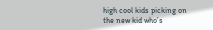high cool kids picking on
the new kid who’s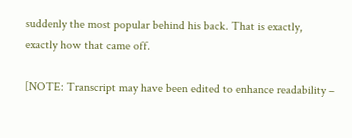suddenly the most popular behind his back. That is exactly,
exactly how that came off.

[NOTE: Transcript may have been edited to enhance readability –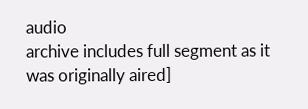audio
archive includes full segment as it was originally aired]